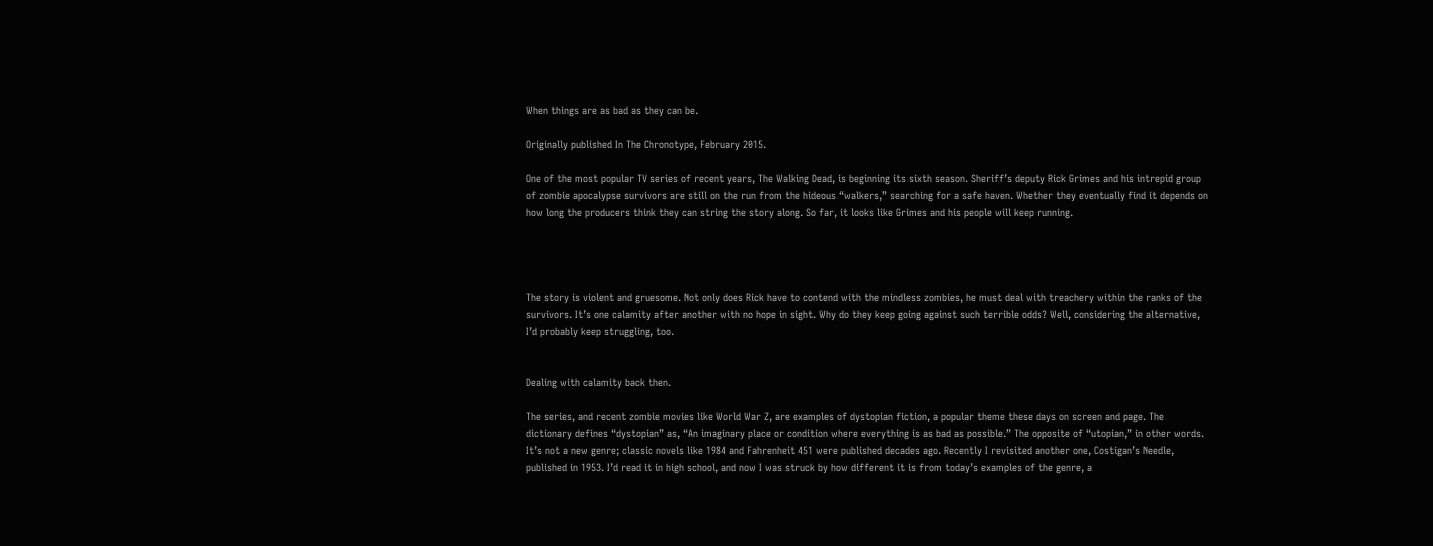When things are as bad as they can be.

Originally published In The Chronotype, February 2015.

One of the most popular TV series of recent years, The Walking Dead, is beginning its sixth season. Sheriff’s deputy Rick Grimes and his intrepid group of zombie apocalypse survivors are still on the run from the hideous “walkers,” searching for a safe haven. Whether they eventually find it depends on how long the producers think they can string the story along. So far, it looks like Grimes and his people will keep running.




The story is violent and gruesome. Not only does Rick have to contend with the mindless zombies, he must deal with treachery within the ranks of the survivors. It’s one calamity after another with no hope in sight. Why do they keep going against such terrible odds? Well, considering the alternative, I’d probably keep struggling, too.


Dealing with calamity back then.

The series, and recent zombie movies like World War Z, are examples of dystopian fiction, a popular theme these days on screen and page. The dictionary defines “dystopian” as, “An imaginary place or condition where everything is as bad as possible.” The opposite of “utopian,” in other words. It’s not a new genre; classic novels like 1984 and Fahrenheit 451 were published decades ago. Recently I revisited another one, Costigan’s Needle, published in 1953. I’d read it in high school, and now I was struck by how different it is from today’s examples of the genre, a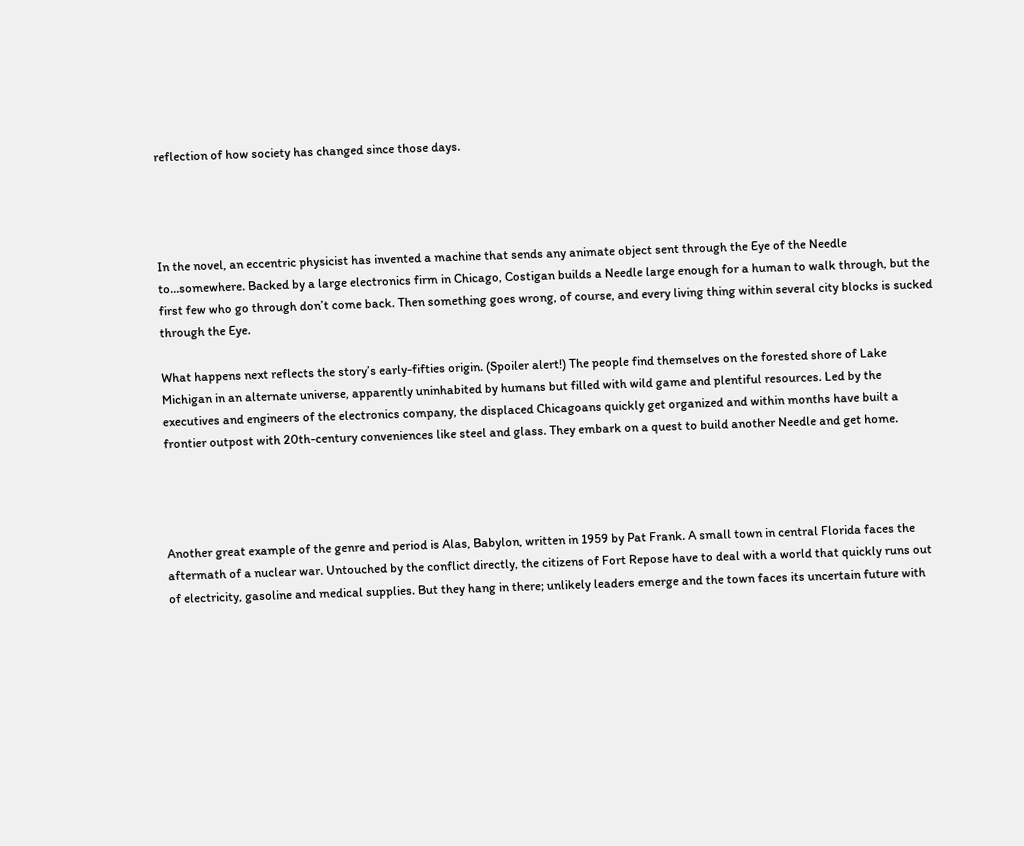reflection of how society has changed since those days.




In the novel, an eccentric physicist has invented a machine that sends any animate object sent through the Eye of the Needle to…somewhere. Backed by a large electronics firm in Chicago, Costigan builds a Needle large enough for a human to walk through, but the first few who go through don’t come back. Then something goes wrong, of course, and every living thing within several city blocks is sucked through the Eye.

What happens next reflects the story’s early-fifties origin. (Spoiler alert!) The people find themselves on the forested shore of Lake Michigan in an alternate universe, apparently uninhabited by humans but filled with wild game and plentiful resources. Led by the executives and engineers of the electronics company, the displaced Chicagoans quickly get organized and within months have built a frontier outpost with 20th-century conveniences like steel and glass. They embark on a quest to build another Needle and get home.




Another great example of the genre and period is Alas, Babylon, written in 1959 by Pat Frank. A small town in central Florida faces the aftermath of a nuclear war. Untouched by the conflict directly, the citizens of Fort Repose have to deal with a world that quickly runs out of electricity, gasoline and medical supplies. But they hang in there; unlikely leaders emerge and the town faces its uncertain future with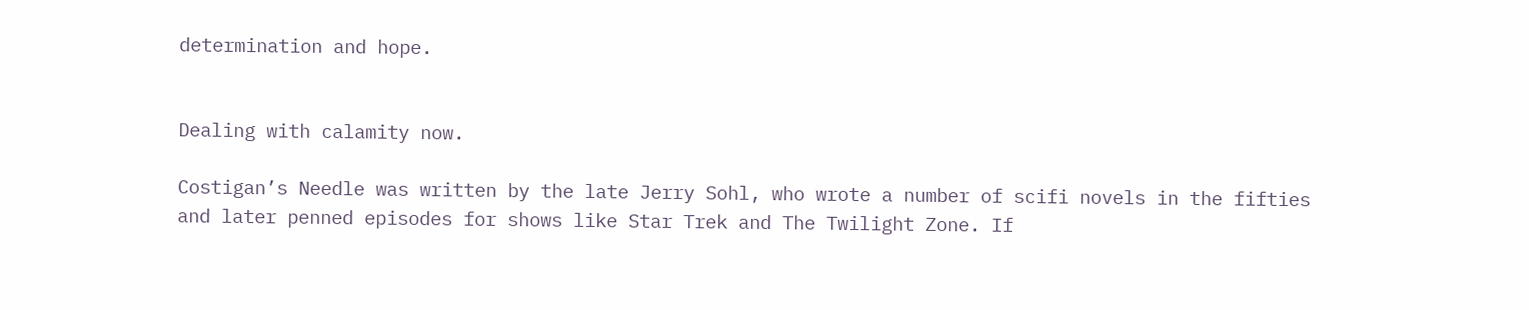determination and hope.


Dealing with calamity now.

Costigan’s Needle was written by the late Jerry Sohl, who wrote a number of scifi novels in the fifties and later penned episodes for shows like Star Trek and The Twilight Zone. If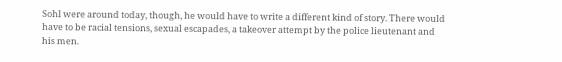Sohl were around today, though, he would have to write a different kind of story. There would have to be racial tensions, sexual escapades, a takeover attempt by the police lieutenant and his men.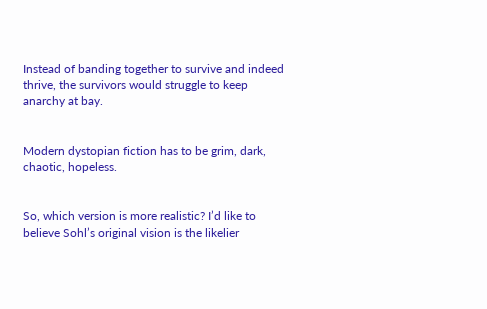Instead of banding together to survive and indeed thrive, the survivors would struggle to keep anarchy at bay.


Modern dystopian fiction has to be grim, dark, chaotic, hopeless.


So, which version is more realistic? I’d like to believe Sohl’s original vision is the likelier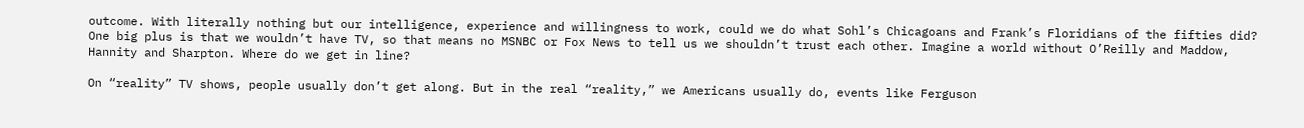outcome. With literally nothing but our intelligence, experience and willingness to work, could we do what Sohl’s Chicagoans and Frank’s Floridians of the fifties did? One big plus is that we wouldn’t have TV, so that means no MSNBC or Fox News to tell us we shouldn’t trust each other. Imagine a world without O’Reilly and Maddow, Hannity and Sharpton. Where do we get in line?

On “reality” TV shows, people usually don’t get along. But in the real “reality,” we Americans usually do, events like Ferguson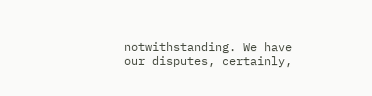notwithstanding. We have our disputes, certainly,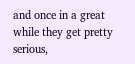and once in a great while they get pretty serious,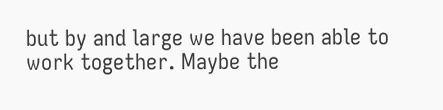but by and large we have been able to work together. Maybe the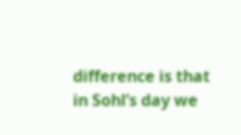difference is that in Sohl’s day we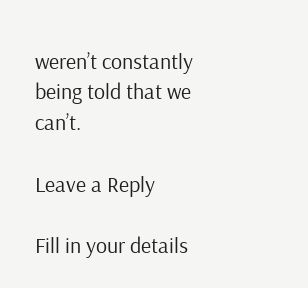weren’t constantly being told that we can’t.

Leave a Reply

Fill in your details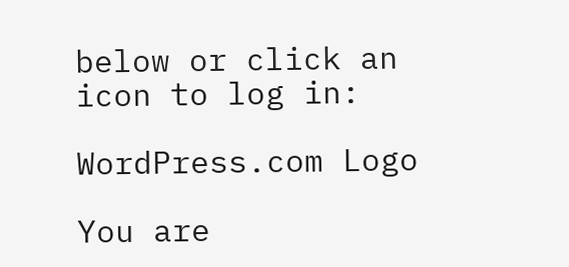below or click an icon to log in:

WordPress.com Logo

You are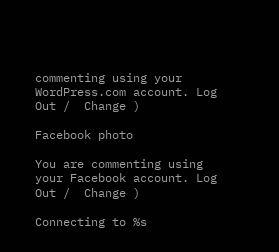commenting using your WordPress.com account. Log Out /  Change )

Facebook photo

You are commenting using your Facebook account. Log Out /  Change )

Connecting to %s